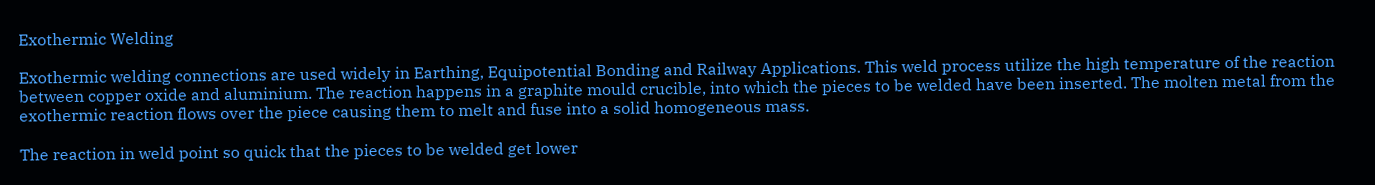Exothermic Welding

Exothermic welding connections are used widely in Earthing, Equipotential Bonding and Railway Applications. This weld process utilize the high temperature of the reaction between copper oxide and aluminium. The reaction happens in a graphite mould crucible, into which the pieces to be welded have been inserted. The molten metal from the exothermic reaction flows over the piece causing them to melt and fuse into a solid homogeneous mass.

The reaction in weld point so quick that the pieces to be welded get lower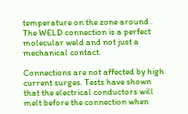temperature on the zone around . The WELD connection is a perfect molecular weld and not just a mechanical contact.

Connections are not affected by high current surges. Tests have shown that the electrical conductors will melt before the connection when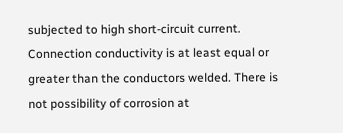subjected to high short-circuit current. Connection conductivity is at least equal or greater than the conductors welded. There is not possibility of corrosion at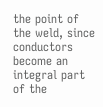the point of the weld, since conductors become an integral part of the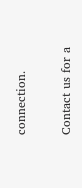connection.

Contact us for a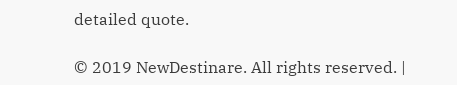detailed quote.

© 2019 NewDestinare. All rights reserved. |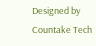Designed by Countake Tech